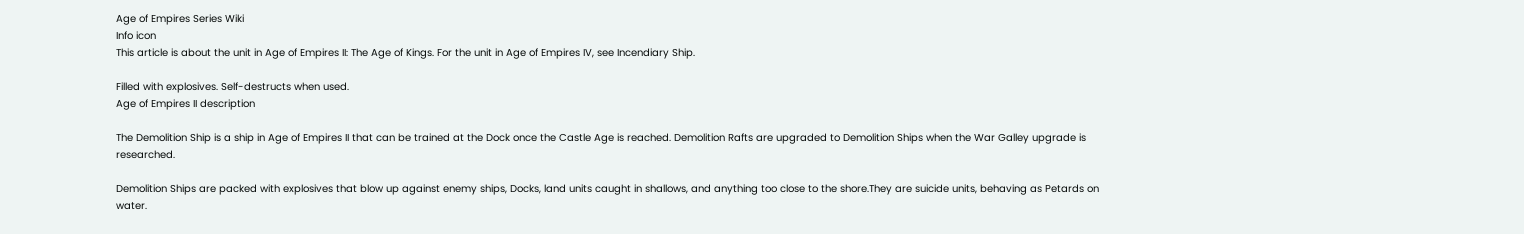Age of Empires Series Wiki
Info icon
This article is about the unit in Age of Empires II: The Age of Kings. For the unit in Age of Empires IV, see Incendiary Ship.

Filled with explosives. Self-destructs when used.
Age of Empires II description

The Demolition Ship is a ship in Age of Empires II that can be trained at the Dock once the Castle Age is reached. Demolition Rafts are upgraded to Demolition Ships when the War Galley upgrade is researched.

Demolition Ships are packed with explosives that blow up against enemy ships, Docks, land units caught in shallows, and anything too close to the shore.They are suicide units, behaving as Petards on water.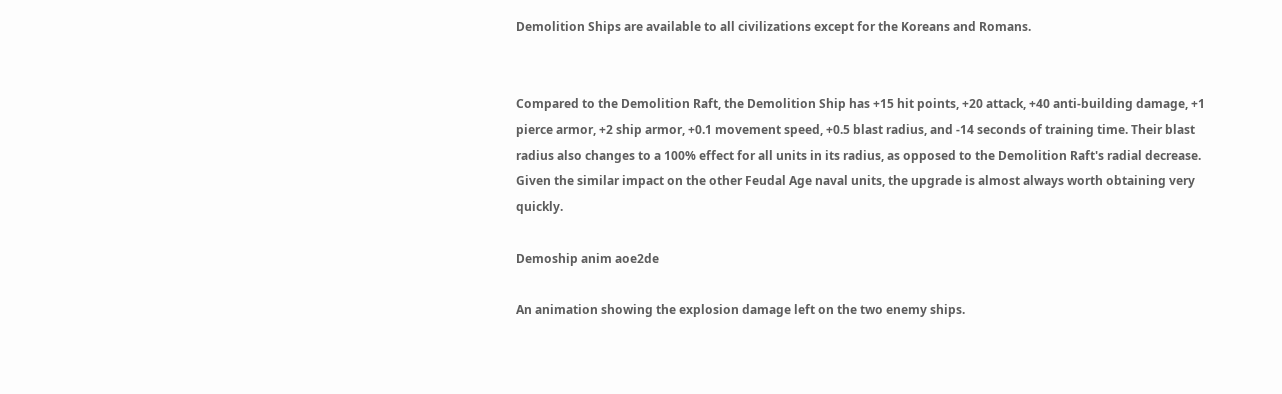Demolition Ships are available to all civilizations except for the Koreans and Romans.


Compared to the Demolition Raft, the Demolition Ship has +15 hit points, +20 attack, +40 anti-building damage, +1 pierce armor, +2 ship armor, +0.1 movement speed, +0.5 blast radius, and -14 seconds of training time. Their blast radius also changes to a 100% effect for all units in its radius, as opposed to the Demolition Raft's radial decrease. Given the similar impact on the other Feudal Age naval units, the upgrade is almost always worth obtaining very quickly.

Demoship anim aoe2de

An animation showing the explosion damage left on the two enemy ships.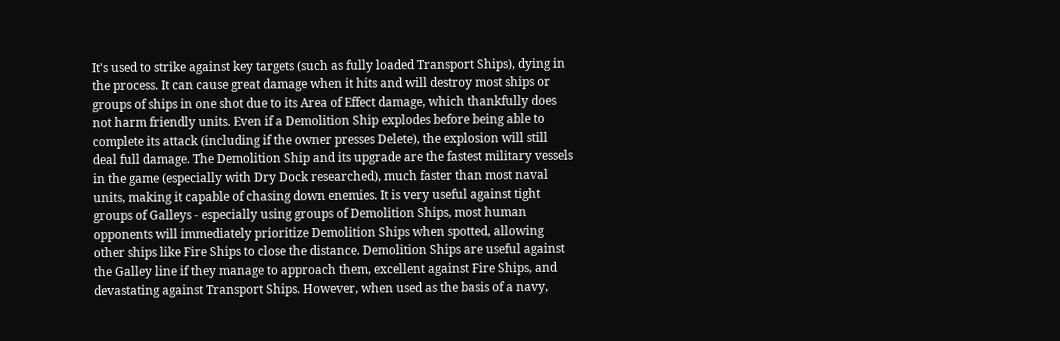It's used to strike against key targets (such as fully loaded Transport Ships), dying in the process. It can cause great damage when it hits and will destroy most ships or groups of ships in one shot due to its Area of Effect damage, which thankfully does not harm friendly units. Even if a Demolition Ship explodes before being able to complete its attack (including if the owner presses Delete), the explosion will still deal full damage. The Demolition Ship and its upgrade are the fastest military vessels in the game (especially with Dry Dock researched), much faster than most naval units, making it capable of chasing down enemies. It is very useful against tight groups of Galleys - especially using groups of Demolition Ships, most human opponents will immediately prioritize Demolition Ships when spotted, allowing other ships like Fire Ships to close the distance. Demolition Ships are useful against the Galley line if they manage to approach them, excellent against Fire Ships, and devastating against Transport Ships. However, when used as the basis of a navy,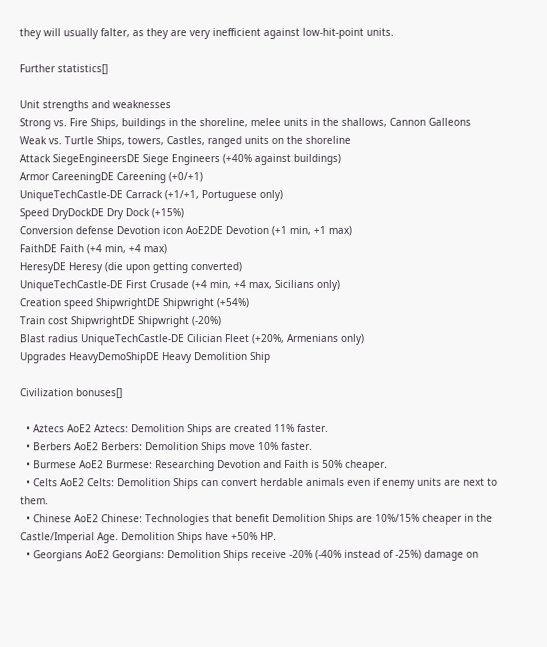they will usually falter, as they are very inefficient against low-hit-point units.

Further statistics[]

Unit strengths and weaknesses
Strong vs. Fire Ships, buildings in the shoreline, melee units in the shallows, Cannon Galleons
Weak vs. Turtle Ships, towers, Castles, ranged units on the shoreline
Attack SiegeEngineersDE Siege Engineers (+40% against buildings)
Armor CareeningDE Careening (+0/+1)
UniqueTechCastle-DE Carrack (+1/+1, Portuguese only)
Speed DryDockDE Dry Dock (+15%)
Conversion defense Devotion icon AoE2DE Devotion (+1 min, +1 max)
FaithDE Faith (+4 min, +4 max)
HeresyDE Heresy (die upon getting converted)
UniqueTechCastle-DE First Crusade (+4 min, +4 max, Sicilians only)
Creation speed ShipwrightDE Shipwright (+54%)
Train cost ShipwrightDE Shipwright (-20%)
Blast radius UniqueTechCastle-DE Cilician Fleet (+20%, Armenians only)
Upgrades HeavyDemoShipDE Heavy Demolition Ship

Civilization bonuses[]

  • Aztecs AoE2 Aztecs: Demolition Ships are created 11% faster.
  • Berbers AoE2 Berbers: Demolition Ships move 10% faster.
  • Burmese AoE2 Burmese: Researching Devotion and Faith is 50% cheaper.
  • Celts AoE2 Celts: Demolition Ships can convert herdable animals even if enemy units are next to them.
  • Chinese AoE2 Chinese: Technologies that benefit Demolition Ships are 10%/15% cheaper in the Castle/Imperial Age. Demolition Ships have +50% HP.
  • Georgians AoE2 Georgians: Demolition Ships receive -20% (-40% instead of -25%) damage on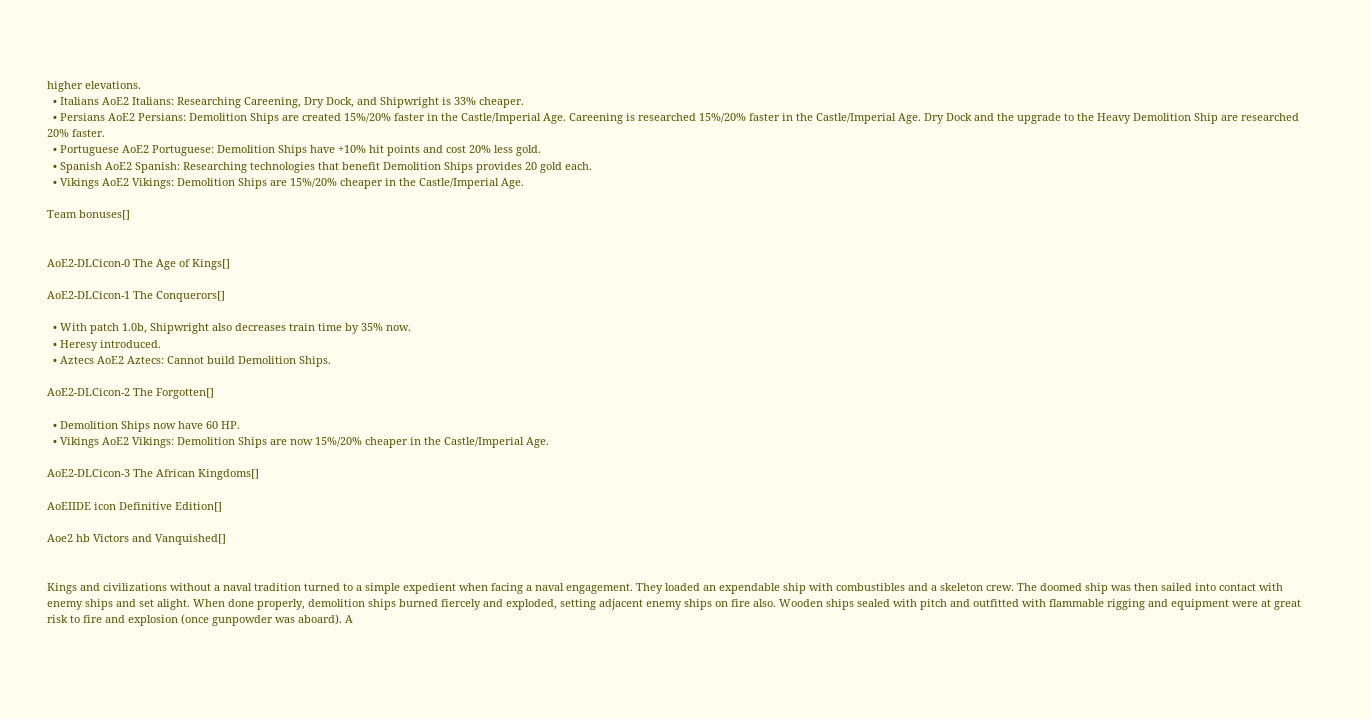higher elevations.
  • Italians AoE2 Italians: Researching Careening, Dry Dock, and Shipwright is 33% cheaper.
  • Persians AoE2 Persians: Demolition Ships are created 15%/20% faster in the Castle/Imperial Age. Careening is researched 15%/20% faster in the Castle/Imperial Age. Dry Dock and the upgrade to the Heavy Demolition Ship are researched 20% faster.
  • Portuguese AoE2 Portuguese: Demolition Ships have +10% hit points and cost 20% less gold.
  • Spanish AoE2 Spanish: Researching technologies that benefit Demolition Ships provides 20 gold each.
  • Vikings AoE2 Vikings: Demolition Ships are 15%/20% cheaper in the Castle/Imperial Age.

Team bonuses[]


AoE2-DLCicon-0 The Age of Kings[]

AoE2-DLCicon-1 The Conquerors[]

  • With patch 1.0b, Shipwright also decreases train time by 35% now.
  • Heresy introduced.
  • Aztecs AoE2 Aztecs: Cannot build Demolition Ships.

AoE2-DLCicon-2 The Forgotten[]

  • Demolition Ships now have 60 HP.
  • Vikings AoE2 Vikings: Demolition Ships are now 15%/20% cheaper in the Castle/Imperial Age.

AoE2-DLCicon-3 The African Kingdoms[]

AoEIIDE icon Definitive Edition[]

Aoe2 hb Victors and Vanquished[]


Kings and civilizations without a naval tradition turned to a simple expedient when facing a naval engagement. They loaded an expendable ship with combustibles and a skeleton crew. The doomed ship was then sailed into contact with enemy ships and set alight. When done properly, demolition ships burned fiercely and exploded, setting adjacent enemy ships on fire also. Wooden ships sealed with pitch and outfitted with flammable rigging and equipment were at great risk to fire and explosion (once gunpowder was aboard). A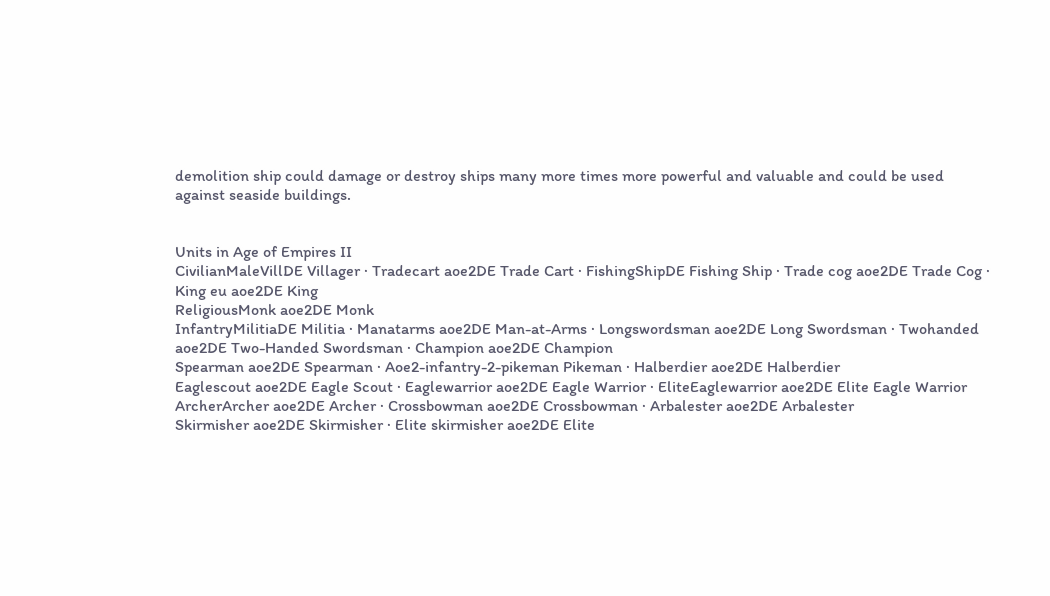demolition ship could damage or destroy ships many more times more powerful and valuable and could be used against seaside buildings.


Units in Age of Empires II
CivilianMaleVillDE Villager · Tradecart aoe2DE Trade Cart · FishingShipDE Fishing Ship · Trade cog aoe2DE Trade Cog · King eu aoe2DE King
ReligiousMonk aoe2DE Monk
InfantryMilitiaDE Militia · Manatarms aoe2DE Man-at-Arms · Longswordsman aoe2DE Long Swordsman · Twohanded aoe2DE Two-Handed Swordsman · Champion aoe2DE Champion
Spearman aoe2DE Spearman · Aoe2-infantry-2-pikeman Pikeman · Halberdier aoe2DE Halberdier
Eaglescout aoe2DE Eagle Scout · Eaglewarrior aoe2DE Eagle Warrior · EliteEaglewarrior aoe2DE Elite Eagle Warrior
ArcherArcher aoe2DE Archer · Crossbowman aoe2DE Crossbowman · Arbalester aoe2DE Arbalester
Skirmisher aoe2DE Skirmisher · Elite skirmisher aoe2DE Elite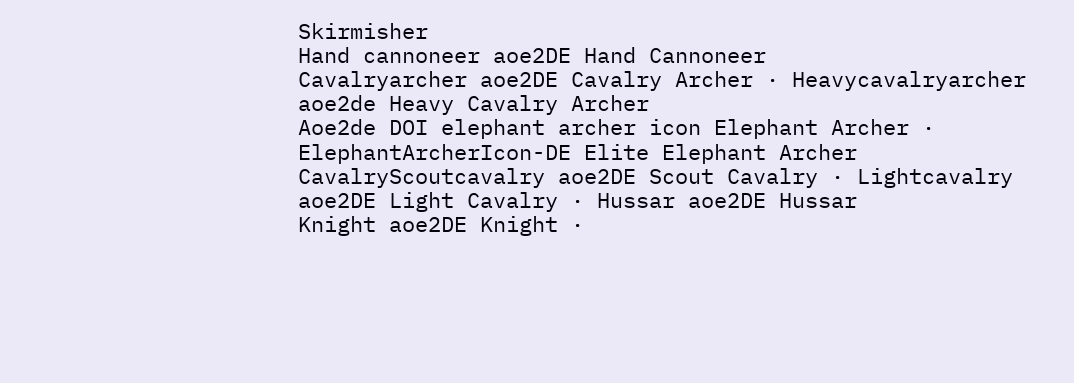Skirmisher
Hand cannoneer aoe2DE Hand Cannoneer
Cavalryarcher aoe2DE Cavalry Archer · Heavycavalryarcher aoe2de Heavy Cavalry Archer
Aoe2de DOI elephant archer icon Elephant Archer · ElephantArcherIcon-DE Elite Elephant Archer
CavalryScoutcavalry aoe2DE Scout Cavalry · Lightcavalry aoe2DE Light Cavalry · Hussar aoe2DE Hussar
Knight aoe2DE Knight ·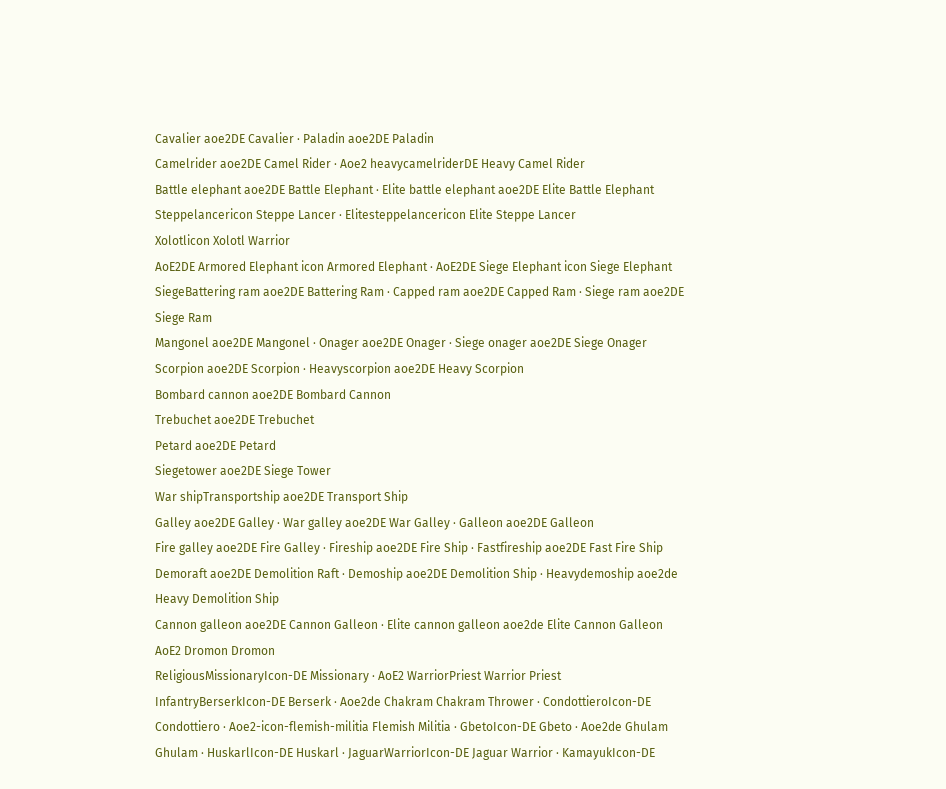Cavalier aoe2DE Cavalier · Paladin aoe2DE Paladin
Camelrider aoe2DE Camel Rider · Aoe2 heavycamelriderDE Heavy Camel Rider
Battle elephant aoe2DE Battle Elephant · Elite battle elephant aoe2DE Elite Battle Elephant
Steppelancericon Steppe Lancer · Elitesteppelancericon Elite Steppe Lancer
Xolotlicon Xolotl Warrior
AoE2DE Armored Elephant icon Armored Elephant · AoE2DE Siege Elephant icon Siege Elephant
SiegeBattering ram aoe2DE Battering Ram · Capped ram aoe2DE Capped Ram · Siege ram aoe2DE Siege Ram
Mangonel aoe2DE Mangonel · Onager aoe2DE Onager · Siege onager aoe2DE Siege Onager
Scorpion aoe2DE Scorpion · Heavyscorpion aoe2DE Heavy Scorpion
Bombard cannon aoe2DE Bombard Cannon
Trebuchet aoe2DE Trebuchet
Petard aoe2DE Petard
Siegetower aoe2DE Siege Tower
War shipTransportship aoe2DE Transport Ship
Galley aoe2DE Galley · War galley aoe2DE War Galley · Galleon aoe2DE Galleon
Fire galley aoe2DE Fire Galley · Fireship aoe2DE Fire Ship · Fastfireship aoe2DE Fast Fire Ship
Demoraft aoe2DE Demolition Raft · Demoship aoe2DE Demolition Ship · Heavydemoship aoe2de Heavy Demolition Ship
Cannon galleon aoe2DE Cannon Galleon · Elite cannon galleon aoe2de Elite Cannon Galleon
AoE2 Dromon Dromon
ReligiousMissionaryIcon-DE Missionary · AoE2 WarriorPriest Warrior Priest
InfantryBerserkIcon-DE Berserk · Aoe2de Chakram Chakram Thrower · CondottieroIcon-DE Condottiero · Aoe2-icon-flemish-militia Flemish Militia · GbetoIcon-DE Gbeto · Aoe2de Ghulam Ghulam · HuskarlIcon-DE Huskarl · JaguarWarriorIcon-DE Jaguar Warrior · KamayukIcon-DE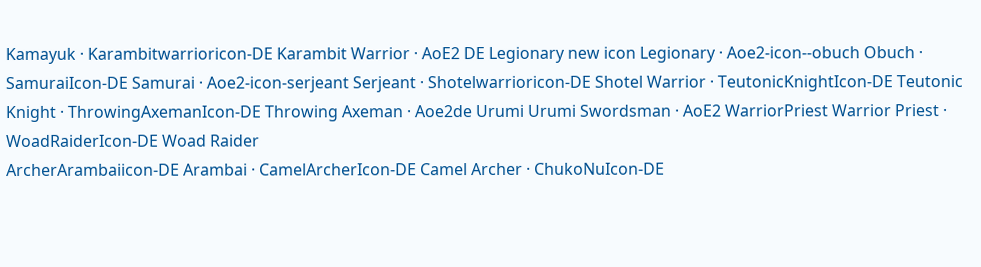Kamayuk · Karambitwarrioricon-DE Karambit Warrior · AoE2 DE Legionary new icon Legionary · Aoe2-icon--obuch Obuch · SamuraiIcon-DE Samurai · Aoe2-icon-serjeant Serjeant · Shotelwarrioricon-DE Shotel Warrior · TeutonicKnightIcon-DE Teutonic Knight · ThrowingAxemanIcon-DE Throwing Axeman · Aoe2de Urumi Urumi Swordsman · AoE2 WarriorPriest Warrior Priest · WoadRaiderIcon-DE Woad Raider
ArcherArambaiicon-DE Arambai · CamelArcherIcon-DE Camel Archer · ChukoNuIcon-DE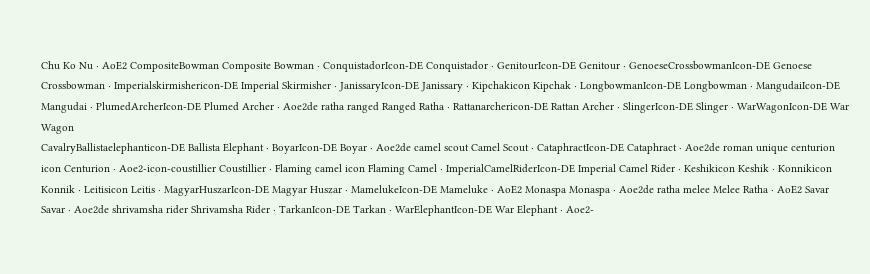Chu Ko Nu · AoE2 CompositeBowman Composite Bowman · ConquistadorIcon-DE Conquistador · GenitourIcon-DE Genitour · GenoeseCrossbowmanIcon-DE Genoese Crossbowman · Imperialskirmishericon-DE Imperial Skirmisher · JanissaryIcon-DE Janissary · Kipchakicon Kipchak · LongbowmanIcon-DE Longbowman · MangudaiIcon-DE Mangudai · PlumedArcherIcon-DE Plumed Archer · Aoe2de ratha ranged Ranged Ratha · Rattanarchericon-DE Rattan Archer · SlingerIcon-DE Slinger · WarWagonIcon-DE War Wagon
CavalryBallistaelephanticon-DE Ballista Elephant · BoyarIcon-DE Boyar · Aoe2de camel scout Camel Scout · CataphractIcon-DE Cataphract · Aoe2de roman unique centurion icon Centurion · Aoe2-icon-coustillier Coustillier · Flaming camel icon Flaming Camel · ImperialCamelRiderIcon-DE Imperial Camel Rider · Keshikicon Keshik · Konnikicon Konnik · Leitisicon Leitis · MagyarHuszarIcon-DE Magyar Huszar · MamelukeIcon-DE Mameluke · AoE2 Monaspa Monaspa · Aoe2de ratha melee Melee Ratha · AoE2 Savar Savar · Aoe2de shrivamsha rider Shrivamsha Rider · TarkanIcon-DE Tarkan · WarElephantIcon-DE War Elephant · Aoe2-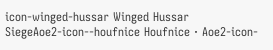icon-winged-hussar Winged Hussar
SiegeAoe2-icon--houfnice Houfnice · Aoe2-icon-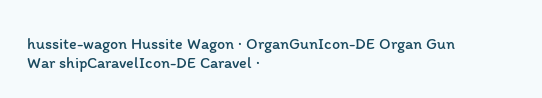hussite-wagon Hussite Wagon · OrganGunIcon-DE Organ Gun
War shipCaravelIcon-DE Caravel ·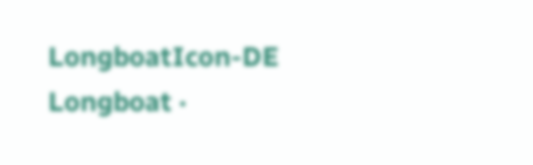LongboatIcon-DE Longboat ·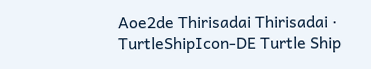Aoe2de Thirisadai Thirisadai · TurtleShipIcon-DE Turtle Ship